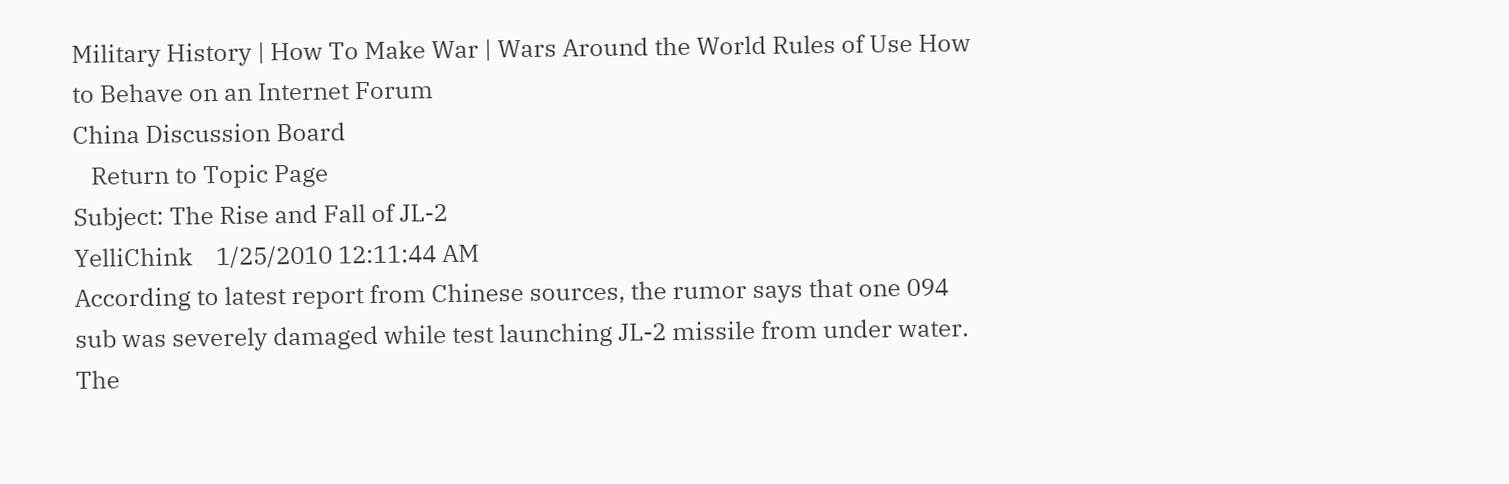Military History | How To Make War | Wars Around the World Rules of Use How to Behave on an Internet Forum
China Discussion Board
   Return to Topic Page
Subject: The Rise and Fall of JL-2
YelliChink    1/25/2010 12:11:44 AM
According to latest report from Chinese sources, the rumor says that one 094 sub was severely damaged while test launching JL-2 missile from under water. The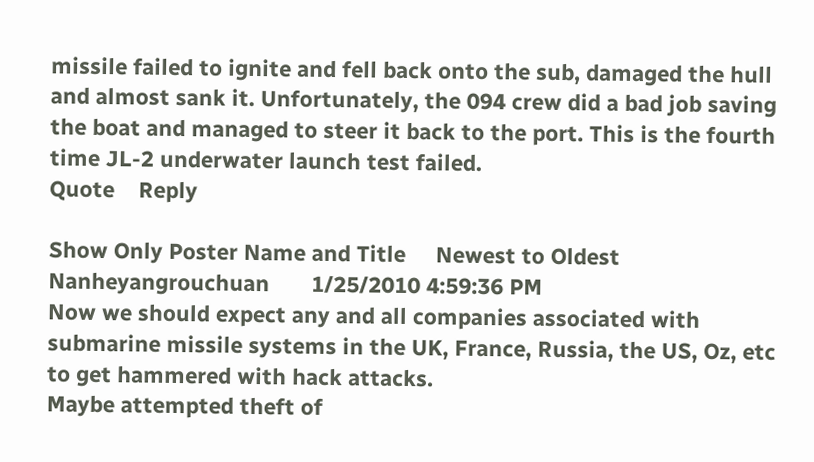missile failed to ignite and fell back onto the sub, damaged the hull and almost sank it. Unfortunately, the 094 crew did a bad job saving the boat and managed to steer it back to the port. This is the fourth time JL-2 underwater launch test failed.
Quote    Reply

Show Only Poster Name and Title     Newest to Oldest
Nanheyangrouchuan       1/25/2010 4:59:36 PM
Now we should expect any and all companies associated with submarine missile systems in the UK, France, Russia, the US, Oz, etc to get hammered with hack attacks.
Maybe attempted theft of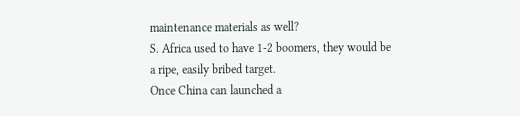maintenance materials as well?
S. Africa used to have 1-2 boomers, they would be a ripe, easily bribed target.
Once China can launched a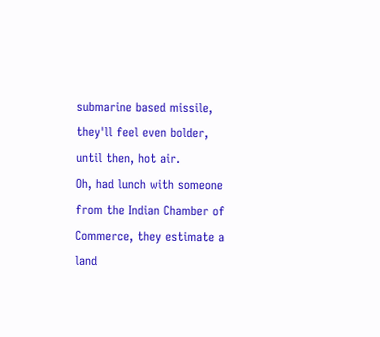submarine based missile, they'll feel even bolder, until then, hot air.
Oh, had lunch with someone from the Indian Chamber of Commerce, they estimate a land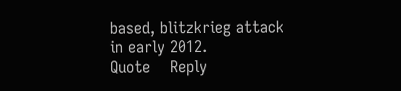based, blitzkrieg attack in early 2012.
Quote    Reply